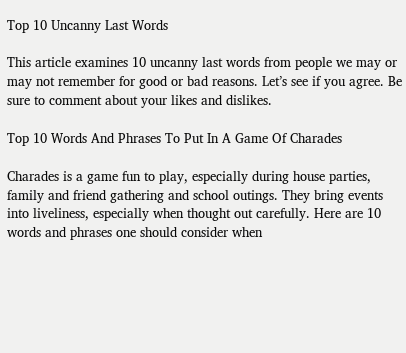Top 10 Uncanny Last Words

This article examines 10 uncanny last words from people we may or may not remember for good or bad reasons. Let’s see if you agree. Be sure to comment about your likes and dislikes.

Top 10 Words And Phrases To Put In A Game Of Charades

Charades is a game fun to play, especially during house parties, family and friend gathering and school outings. They bring events into liveliness, especially when thought out carefully. Here are 10 words and phrases one should consider when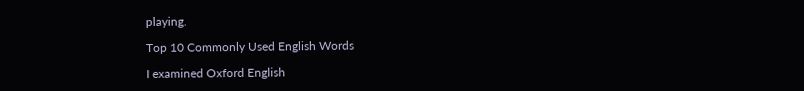playing.

Top 10 Commonly Used English Words

I examined Oxford English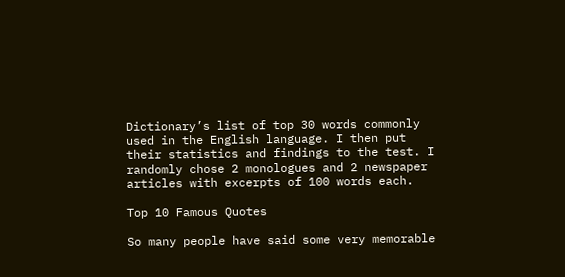Dictionary’s list of top 30 words commonly used in the English language. I then put their statistics and findings to the test. I randomly chose 2 monologues and 2 newspaper articles with excerpts of 100 words each.

Top 10 Famous Quotes

So many people have said some very memorable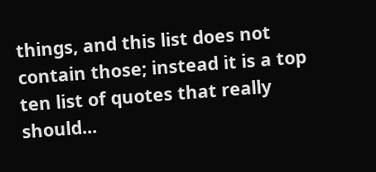things, and this list does not contain those; instead it is a top ten list of quotes that really should...